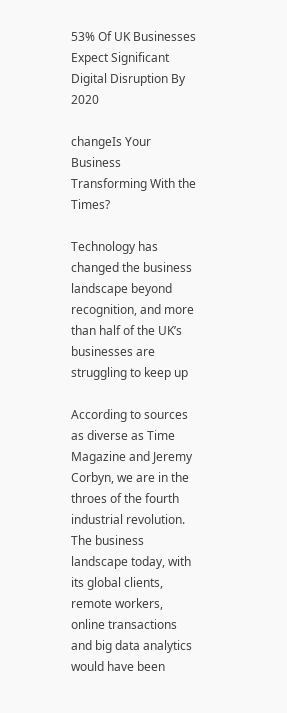53% Of UK Businesses Expect Significant Digital Disruption By 2020

changeIs Your Business Transforming With the Times?

Technology has changed the business landscape beyond recognition, and more than half of the UK’s businesses are struggling to keep up

According to sources as diverse as Time Magazine and Jeremy Corbyn, we are in the throes of the fourth industrial revolution. The business landscape today, with its global clients, remote workers, online transactions and big data analytics would have been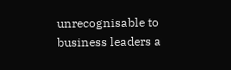unrecognisable to business leaders a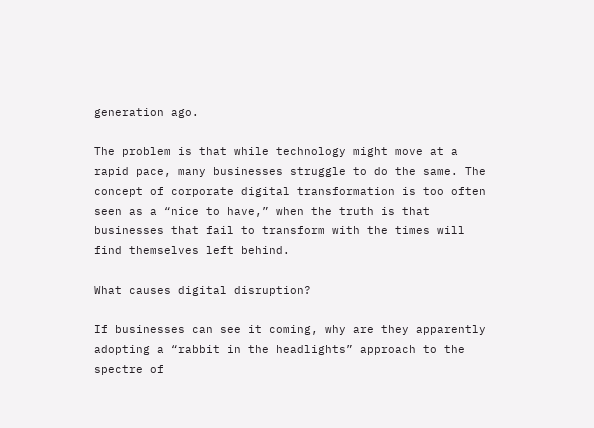generation ago.

The problem is that while technology might move at a rapid pace, many businesses struggle to do the same. The concept of corporate digital transformation is too often seen as a “nice to have,” when the truth is that businesses that fail to transform with the times will find themselves left behind.

What causes digital disruption?

If businesses can see it coming, why are they apparently adopting a “rabbit in the headlights” approach to the spectre of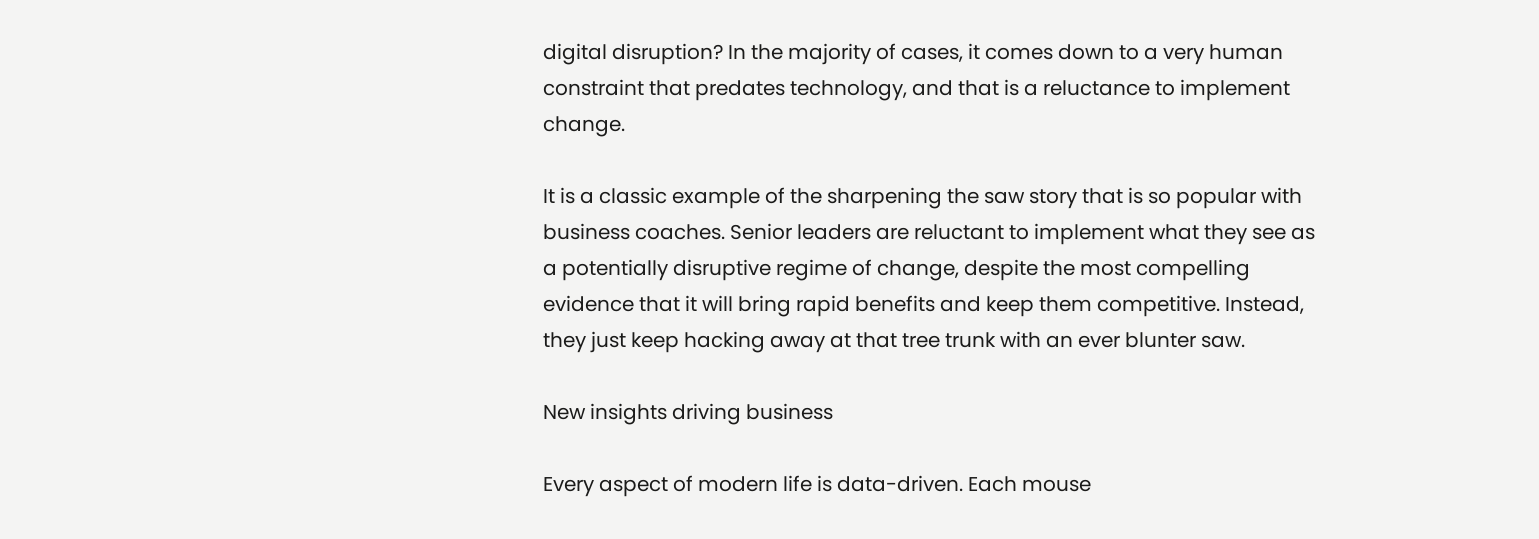digital disruption? In the majority of cases, it comes down to a very human constraint that predates technology, and that is a reluctance to implement change.

It is a classic example of the sharpening the saw story that is so popular with business coaches. Senior leaders are reluctant to implement what they see as a potentially disruptive regime of change, despite the most compelling evidence that it will bring rapid benefits and keep them competitive. Instead, they just keep hacking away at that tree trunk with an ever blunter saw.

New insights driving business

Every aspect of modern life is data-driven. Each mouse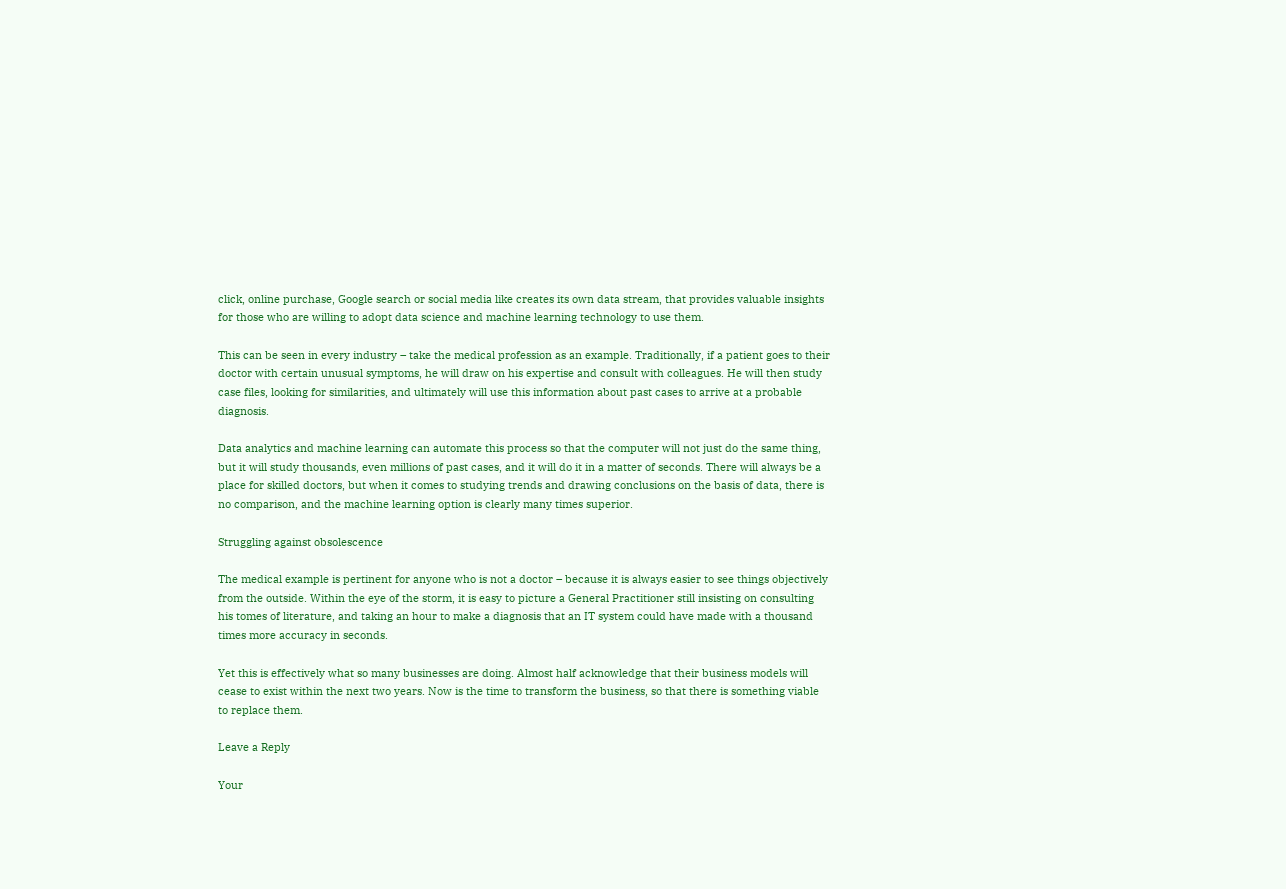click, online purchase, Google search or social media like creates its own data stream, that provides valuable insights for those who are willing to adopt data science and machine learning technology to use them.

This can be seen in every industry – take the medical profession as an example. Traditionally, if a patient goes to their doctor with certain unusual symptoms, he will draw on his expertise and consult with colleagues. He will then study case files, looking for similarities, and ultimately will use this information about past cases to arrive at a probable diagnosis.

Data analytics and machine learning can automate this process so that the computer will not just do the same thing, but it will study thousands, even millions of past cases, and it will do it in a matter of seconds. There will always be a place for skilled doctors, but when it comes to studying trends and drawing conclusions on the basis of data, there is no comparison, and the machine learning option is clearly many times superior.

Struggling against obsolescence

The medical example is pertinent for anyone who is not a doctor – because it is always easier to see things objectively from the outside. Within the eye of the storm, it is easy to picture a General Practitioner still insisting on consulting his tomes of literature, and taking an hour to make a diagnosis that an IT system could have made with a thousand times more accuracy in seconds.

Yet this is effectively what so many businesses are doing. Almost half acknowledge that their business models will cease to exist within the next two years. Now is the time to transform the business, so that there is something viable to replace them.

Leave a Reply

Your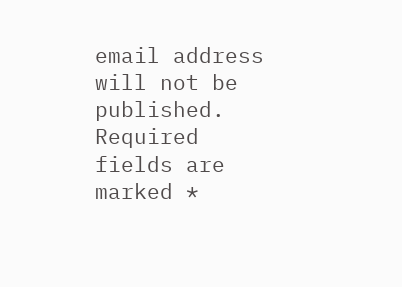email address will not be published. Required fields are marked *